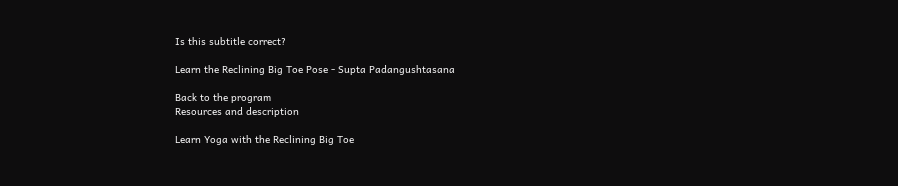Is this subtitle correct?

Learn the Reclining Big Toe Pose - Supta Padangushtasana

Back to the program
Resources and description

Learn Yoga with the Reclining Big Toe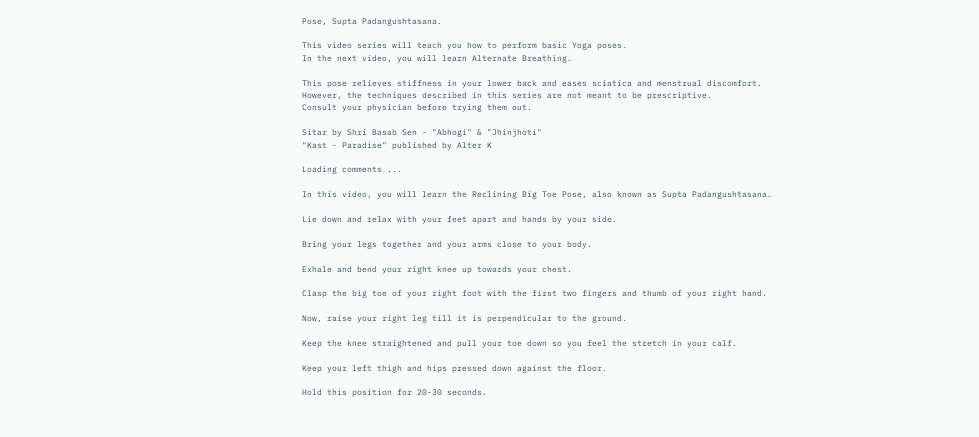Pose, Supta Padangushtasana.

This video series will teach you how to perform basic Yoga poses.
In the next video, you will learn Alternate Breathing.

This pose relieves stiffness in your lower back and eases sciatica and menstrual discomfort.
However, the techniques described in this series are not meant to be prescriptive.
Consult your physician before trying them out.

Sitar by Shri Basab Sen - "Abhogi" & "Jhinjhoti"
"Kast - Paradise" published by Alter K

Loading comments ...

In this video, you will learn the Reclining Big Toe Pose, also known as Supta Padangushtasana.

Lie down and relax with your feet apart and hands by your side.

Bring your legs together and your arms close to your body.

Exhale and bend your right knee up towards your chest.

Clasp the big toe of your right foot with the first two fingers and thumb of your right hand.

Now, raise your right leg till it is perpendicular to the ground.

Keep the knee straightened and pull your toe down so you feel the stretch in your calf.

Keep your left thigh and hips pressed down against the floor.

Hold this position for 20-30 seconds.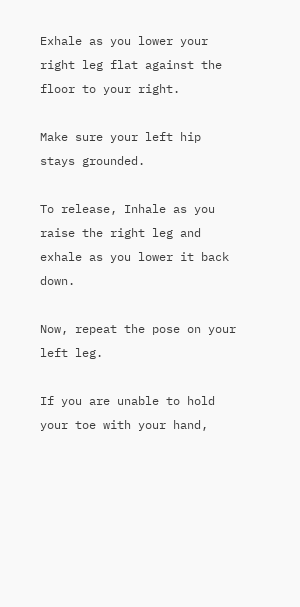Exhale as you lower your right leg flat against the floor to your right.

Make sure your left hip stays grounded.

To release, Inhale as you raise the right leg and exhale as you lower it back down.

Now, repeat the pose on your left leg.

If you are unable to hold your toe with your hand,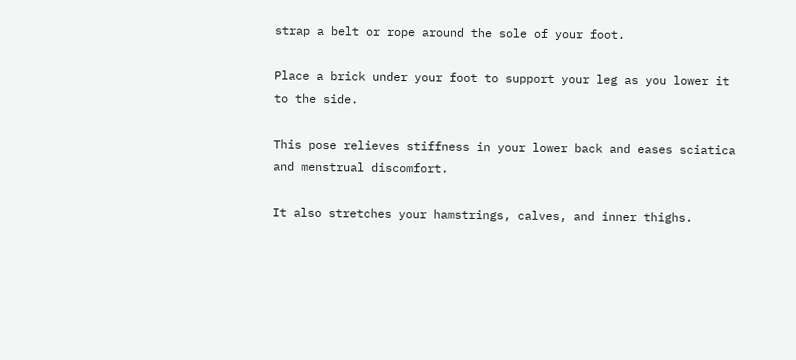strap a belt or rope around the sole of your foot.

Place a brick under your foot to support your leg as you lower it to the side.

This pose relieves stiffness in your lower back and eases sciatica and menstrual discomfort.

It also stretches your hamstrings, calves, and inner thighs.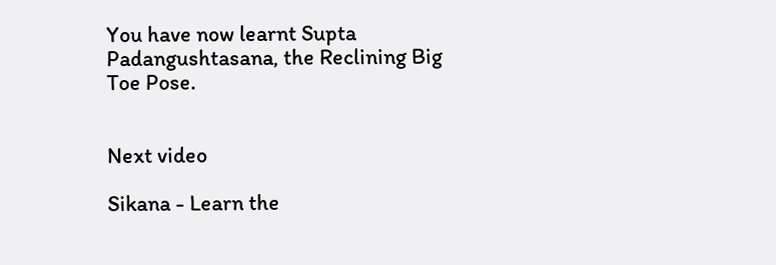You have now learnt Supta Padangushtasana, the Reclining Big Toe Pose.


Next video

Sikana - Learn the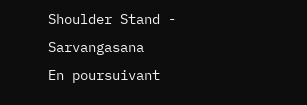Shoulder Stand - Sarvangasana
En poursuivant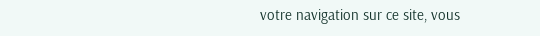votre navigation sur ce site, vous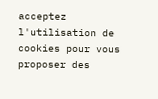acceptez l'utilisation de cookies pour vous proposer des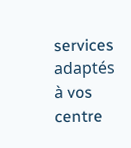services adaptés à vos centre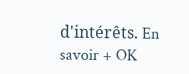d'intérêts. En savoir + OK